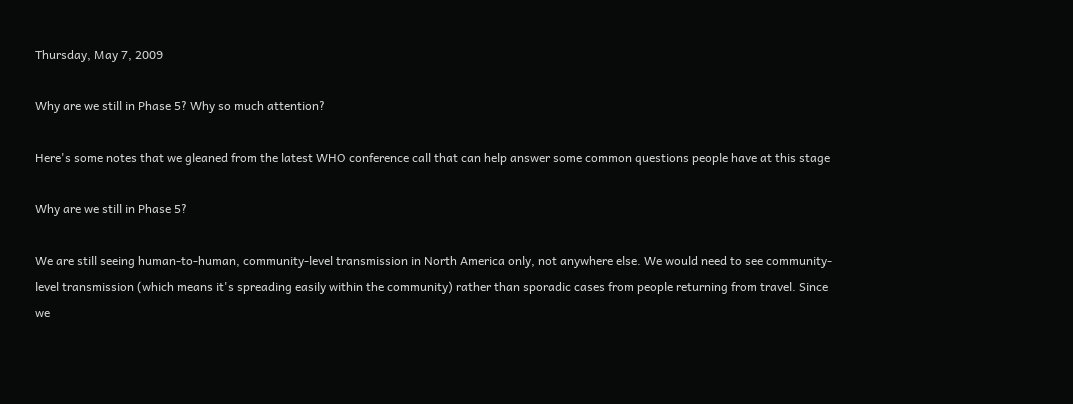Thursday, May 7, 2009

Why are we still in Phase 5? Why so much attention?

Here's some notes that we gleaned from the latest WHO conference call that can help answer some common questions people have at this stage

Why are we still in Phase 5?

We are still seeing human-to-human, community-level transmission in North America only, not anywhere else. We would need to see community-level transmission (which means it's spreading easily within the community) rather than sporadic cases from people returning from travel. Since we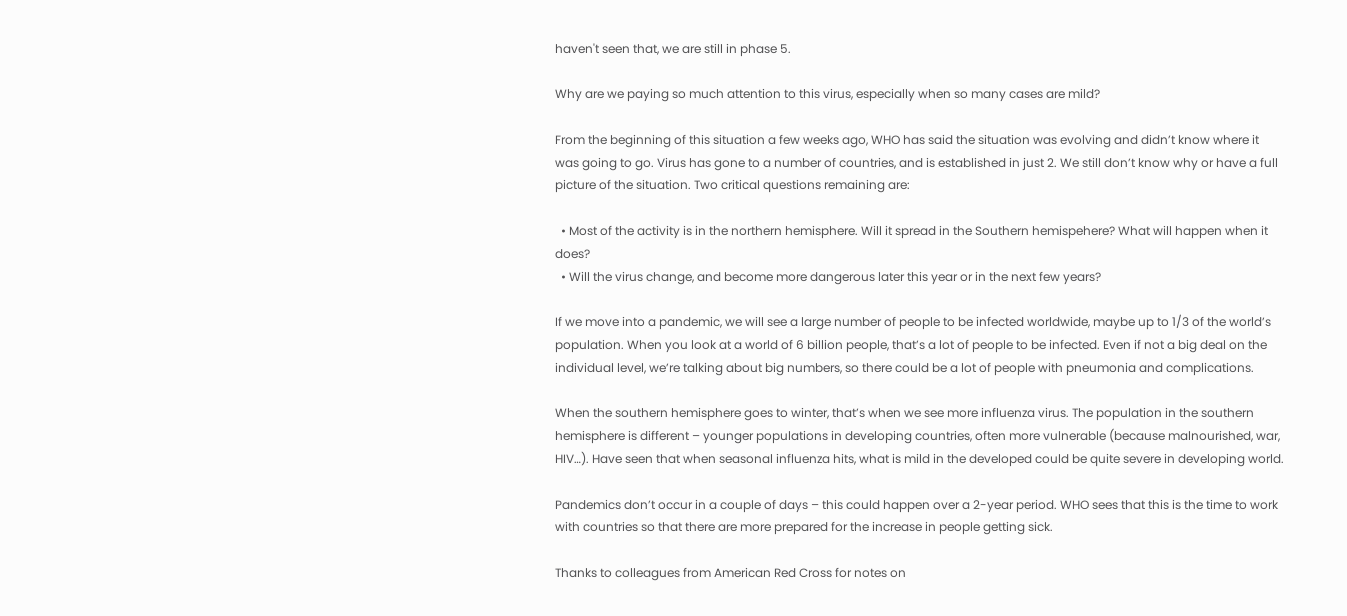haven't seen that, we are still in phase 5.

Why are we paying so much attention to this virus, especially when so many cases are mild?

From the beginning of this situation a few weeks ago, WHO has said the situation was evolving and didn’t know where it was going to go. Virus has gone to a number of countries, and is established in just 2. We still don’t know why or have a full picture of the situation. Two critical questions remaining are:

  • Most of the activity is in the northern hemisphere. Will it spread in the Southern hemispehere? What will happen when it does?
  • Will the virus change, and become more dangerous later this year or in the next few years?

If we move into a pandemic, we will see a large number of people to be infected worldwide, maybe up to 1/3 of the world’s population. When you look at a world of 6 billion people, that’s a lot of people to be infected. Even if not a big deal on the individual level, we’re talking about big numbers, so there could be a lot of people with pneumonia and complications.

When the southern hemisphere goes to winter, that’s when we see more influenza virus. The population in the southern hemisphere is different – younger populations in developing countries, often more vulnerable (because malnourished, war, HIV…). Have seen that when seasonal influenza hits, what is mild in the developed could be quite severe in developing world.

Pandemics don’t occur in a couple of days – this could happen over a 2-year period. WHO sees that this is the time to work with countries so that there are more prepared for the increase in people getting sick.

Thanks to colleagues from American Red Cross for notes on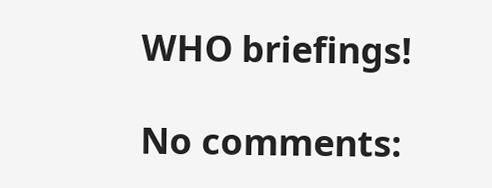WHO briefings!

No comments: